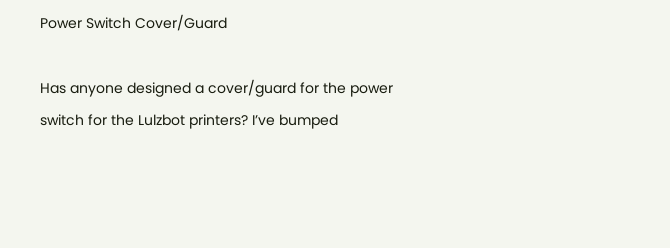Power Switch Cover/Guard

Has anyone designed a cover/guard for the power switch for the Lulzbot printers? I’ve bumped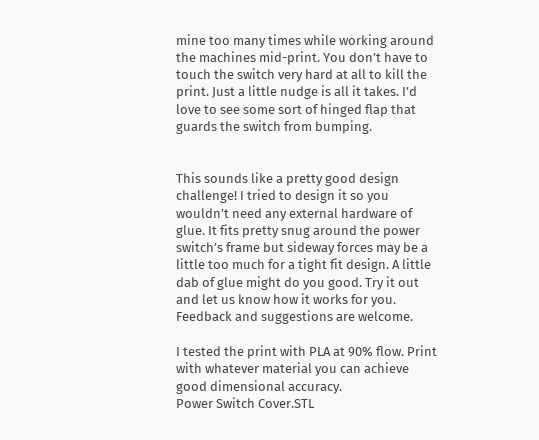mine too many times while working around the machines mid-print. You don’t have to touch the switch very hard at all to kill the print. Just a little nudge is all it takes. I’d love to see some sort of hinged flap that guards the switch from bumping.


This sounds like a pretty good design challenge! I tried to design it so you wouldn’t need any external hardware of glue. It fits pretty snug around the power switch’s frame but sideway forces may be a little too much for a tight fit design. A little dab of glue might do you good. Try it out and let us know how it works for you. Feedback and suggestions are welcome.

I tested the print with PLA at 90% flow. Print with whatever material you can achieve good dimensional accuracy.
Power Switch Cover.STL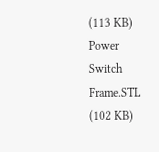(113 KB)
Power Switch Frame.STL (102 KB)